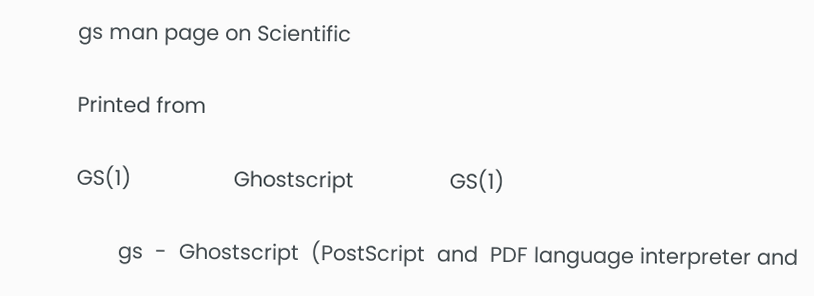gs man page on Scientific

Printed from

GS(1)                 Ghostscript                GS(1)

       gs  -  Ghostscript  (PostScript  and  PDF language interpreter and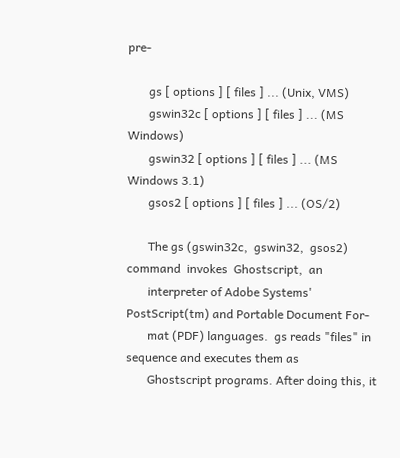pre‐

       gs [ options ] [ files ] ... (Unix, VMS)
       gswin32c [ options ] [ files ] ... (MS Windows)
       gswin32 [ options ] [ files ] ... (MS Windows 3.1)
       gsos2 [ options ] [ files ] ... (OS/2)

       The gs (gswin32c,  gswin32,  gsos2)  command  invokes  Ghostscript,  an
       interpreter of Adobe Systems' PostScript(tm) and Portable Document For‐
       mat (PDF) languages.  gs reads "files" in sequence and executes them as
       Ghostscript programs. After doing this, it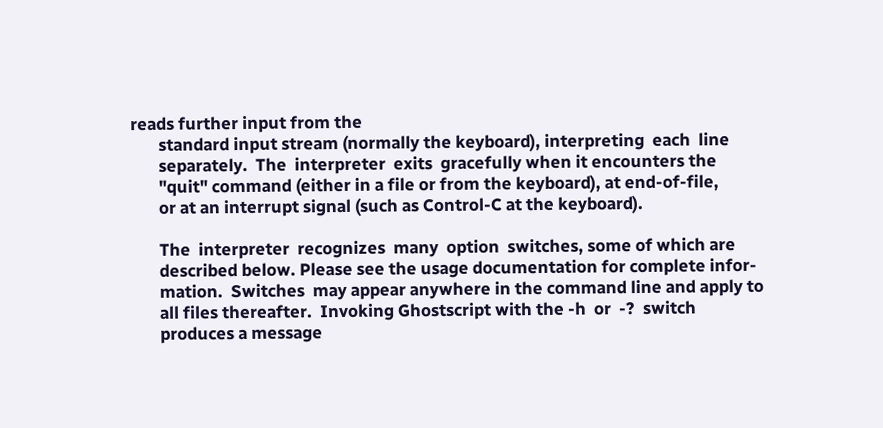reads further input from the
       standard input stream (normally the keyboard), interpreting  each  line
       separately.  The  interpreter  exits  gracefully when it encounters the
       "quit" command (either in a file or from the keyboard), at end-of-file,
       or at an interrupt signal (such as Control-C at the keyboard).

       The  interpreter  recognizes  many  option  switches, some of which are
       described below. Please see the usage documentation for complete infor‐
       mation.  Switches  may appear anywhere in the command line and apply to
       all files thereafter.  Invoking Ghostscript with the -h  or  -?  switch
       produces a message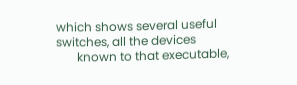which shows several useful switches, all the devices
       known to that executable,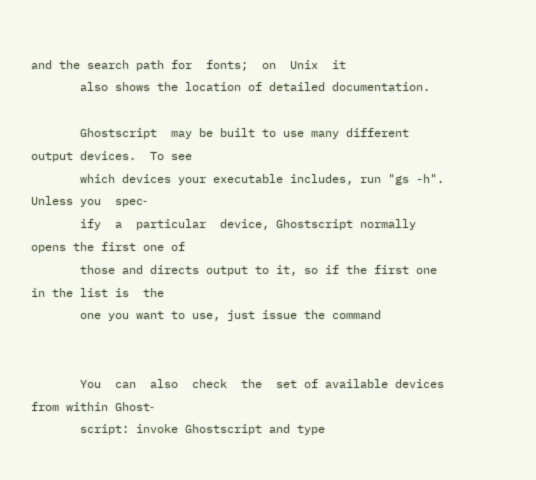and the search path for  fonts;  on  Unix  it
       also shows the location of detailed documentation.

       Ghostscript  may be built to use many different output devices.  To see
       which devices your executable includes, run "gs -h".  Unless you  spec‐
       ify  a  particular  device, Ghostscript normally opens the first one of
       those and directs output to it, so if the first one in the list is  the
       one you want to use, just issue the command


       You  can  also  check  the  set of available devices from within Ghost‐
       script: invoke Ghostscript and type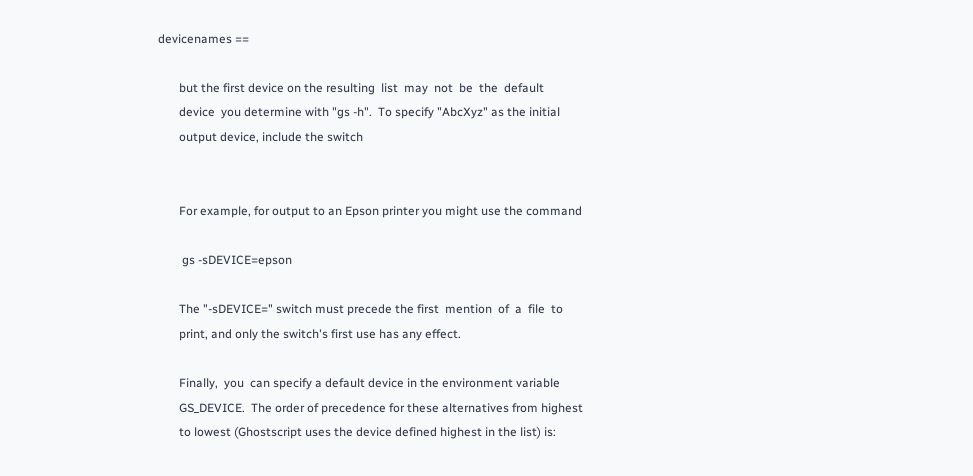devicenames ==

       but the first device on the resulting  list  may  not  be  the  default
       device  you determine with "gs -h".  To specify "AbcXyz" as the initial
       output device, include the switch


       For example, for output to an Epson printer you might use the command

        gs -sDEVICE=epson

       The "-sDEVICE=" switch must precede the first  mention  of  a  file  to
       print, and only the switch's first use has any effect.

       Finally,  you  can specify a default device in the environment variable
       GS_DEVICE.  The order of precedence for these alternatives from highest
       to lowest (Ghostscript uses the device defined highest in the list) is: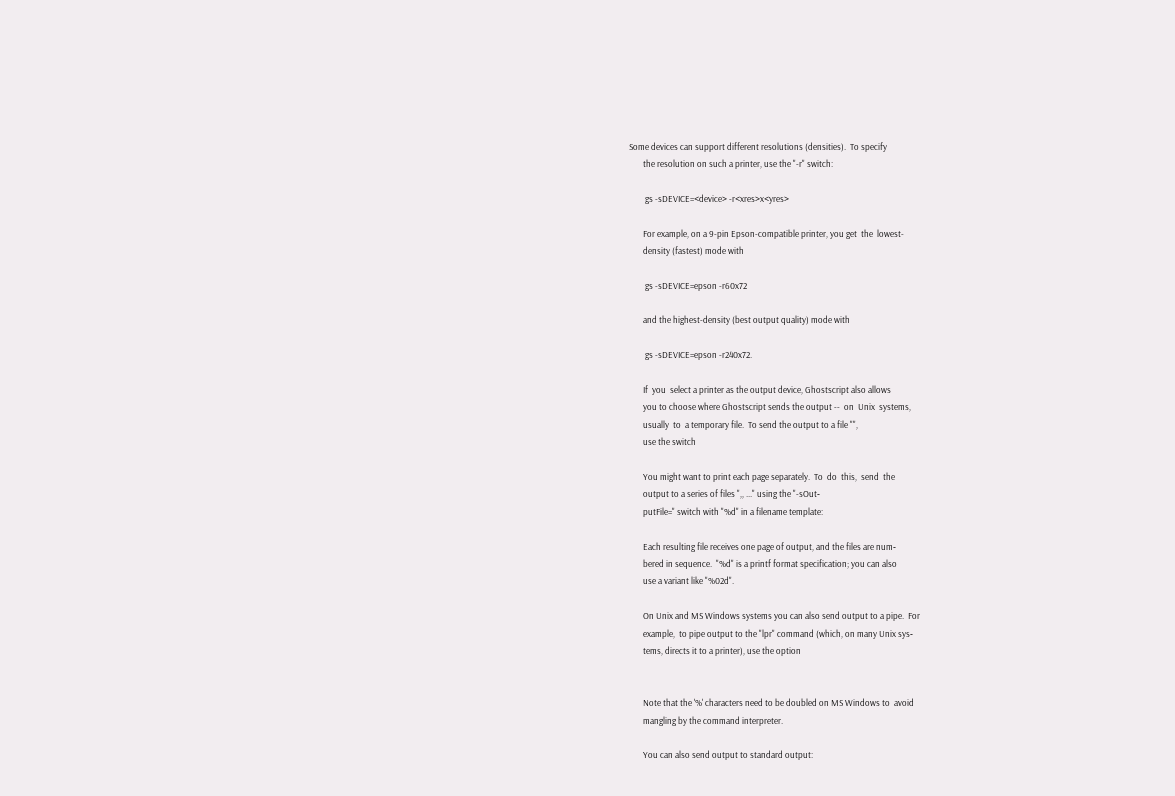Some devices can support different resolutions (densities).  To specify
       the resolution on such a printer, use the "-r" switch:

        gs -sDEVICE=<device> -r<xres>x<yres>

       For example, on a 9-pin Epson-compatible printer, you get  the  lowest-
       density (fastest) mode with

        gs -sDEVICE=epson -r60x72

       and the highest-density (best output quality) mode with

        gs -sDEVICE=epson -r240x72.

       If  you  select a printer as the output device, Ghostscript also allows
       you to choose where Ghostscript sends the output --  on  Unix  systems,
       usually  to  a temporary file.  To send the output to a file "",
       use the switch

       You might want to print each page separately.  To  do  this,  send  the
       output to a series of files ",, ..." using the "-sOut‐
       putFile=" switch with "%d" in a filename template:

       Each resulting file receives one page of output, and the files are num‐
       bered in sequence.  "%d" is a printf format specification; you can also
       use a variant like "%02d".

       On Unix and MS Windows systems you can also send output to a pipe.  For
       example,  to pipe output to the "lpr" command (which, on many Unix sys‐
       tems, directs it to a printer), use the option


       Note that the '%' characters need to be doubled on MS Windows to  avoid
       mangling by the command interpreter.

       You can also send output to standard output: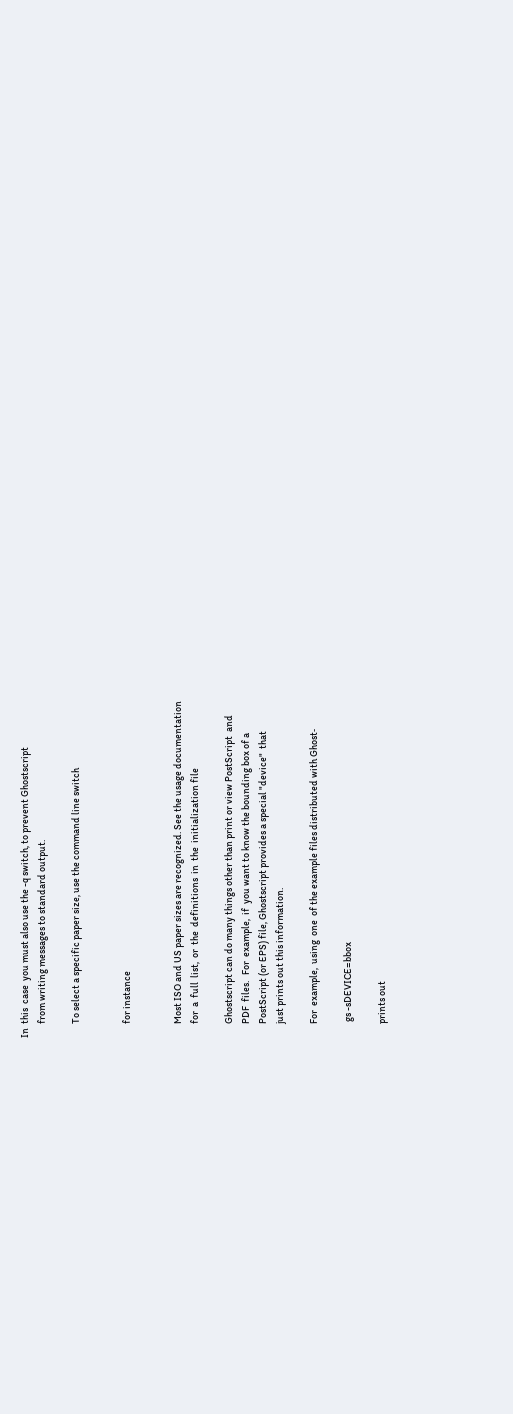In  this  case  you must also use the -q switch, to prevent Ghostscript
       from writing messages to standard output.

       To select a specific paper size, use the command line switch


       for instance


       Most ISO and US paper sizes are recognized. See the usage documentation
       for  a  full  list,  or  the  definitions  in  the  initialization file

       Ghostscript can do many things other than print or view PostScript  and
       PDF  files.   For  example,  if  you want to know the bounding box of a
       PostScript (or EPS) file, Ghostscript provides a special "device"  that
       just prints out this information.

       For  example,  using  one  of the example files distributed with Ghost‐

        gs -sDEVICE=bbox

       prints out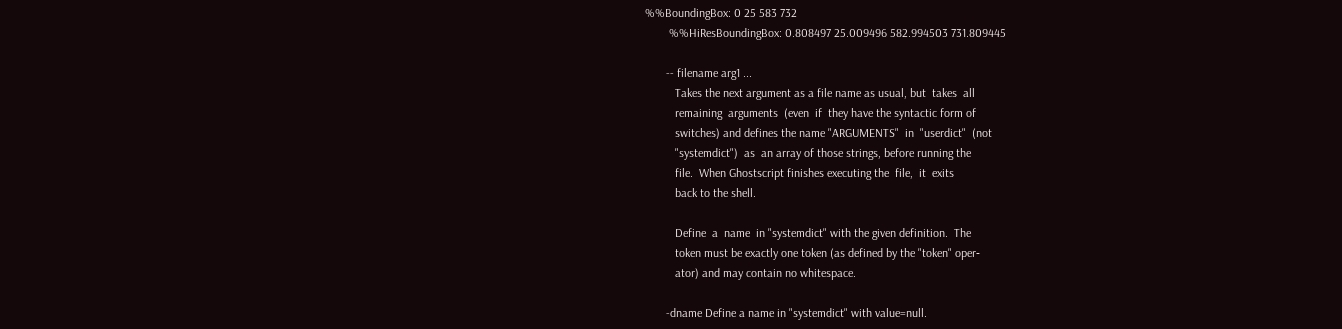%%BoundingBox: 0 25 583 732
        %%HiResBoundingBox: 0.808497 25.009496 582.994503 731.809445

       -- filename arg1 ...
          Takes the next argument as a file name as usual, but  takes  all
          remaining  arguments  (even  if  they have the syntactic form of
          switches) and defines the name "ARGUMENTS"  in  "userdict"  (not
          "systemdict")  as  an array of those strings, before running the
          file.  When Ghostscript finishes executing the  file,  it  exits
          back to the shell.

          Define  a  name  in "systemdict" with the given definition.  The
          token must be exactly one token (as defined by the "token" oper‐
          ator) and may contain no whitespace.

       -dname Define a name in "systemdict" with value=null.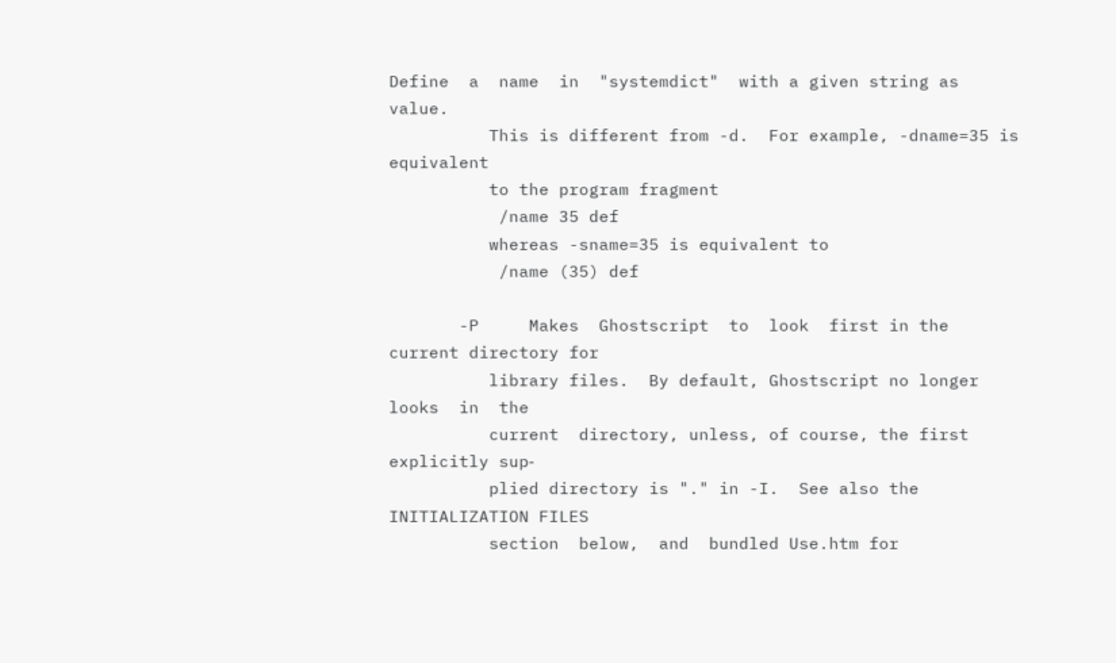Define  a  name  in  "systemdict"  with a given string as value.
          This is different from -d.  For example, -dname=35 is equivalent
          to the program fragment
           /name 35 def
          whereas -sname=35 is equivalent to
           /name (35) def

       -P     Makes  Ghostscript  to  look  first in the current directory for
          library files.  By default, Ghostscript no longer looks  in  the
          current  directory, unless, of course, the first explicitly sup‐
          plied directory is "." in -I.  See also the INITIALIZATION FILES
          section  below,  and  bundled Use.htm for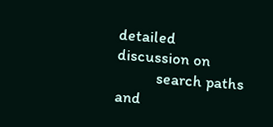detailed discussion on
          search paths and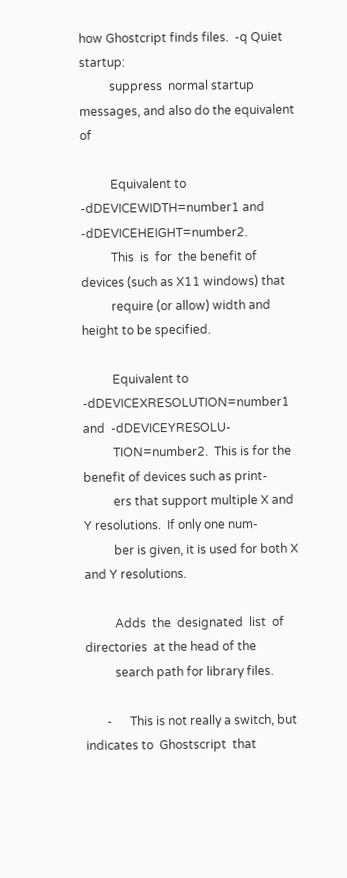how Ghostcript finds files.  -q Quiet  startup:
          suppress  normal startup messages, and also do the equivalent of

          Equivalent to -dDEVICEWIDTH=number1 and  -dDEVICEHEIGHT=number2.
          This  is  for  the benefit of devices (such as X11 windows) that
          require (or allow) width and height to be specified.

          Equivalent to -dDEVICEXRESOLUTION=number1  and  -dDEVICEYRESOLU‐
          TION=number2.  This is for the benefit of devices such as print‐
          ers that support multiple X and Y resolutions.  If only one num‐
          ber is given, it is used for both X and Y resolutions.

          Adds  the  designated  list  of  directories  at the head of the
          search path for library files.

       -      This is not really a switch, but indicates to  Ghostscript  that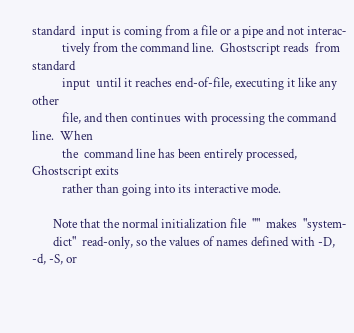standard  input is coming from a file or a pipe and not interac‐
          tively from the command line.  Ghostscript reads  from  standard
          input  until it reaches end-of-file, executing it like any other
          file, and then continues with processing the command line.  When
          the  command line has been entirely processed, Ghostscript exits
          rather than going into its interactive mode.

       Note that the normal initialization file  ""  makes  "system‐
       dict"  read-only, so the values of names defined with -D, -d, -S, or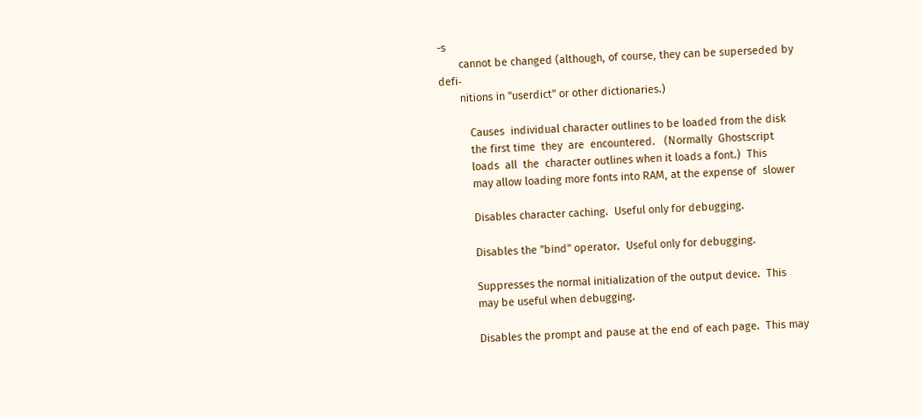-s
       cannot be changed (although, of course, they can be superseded by defi‐
       nitions in "userdict" or other dictionaries.)

          Causes  individual character outlines to be loaded from the disk
          the first time  they  are  encountered.   (Normally  Ghostscript
          loads  all  the  character outlines when it loads a font.)  This
          may allow loading more fonts into RAM, at the expense of  slower

          Disables character caching.  Useful only for debugging.

          Disables the "bind" operator.  Useful only for debugging.

          Suppresses the normal initialization of the output device.  This
          may be useful when debugging.

          Disables the prompt and pause at the end of each page.  This may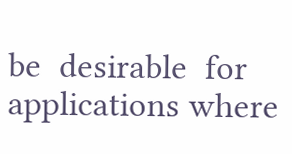be  desirable  for applications where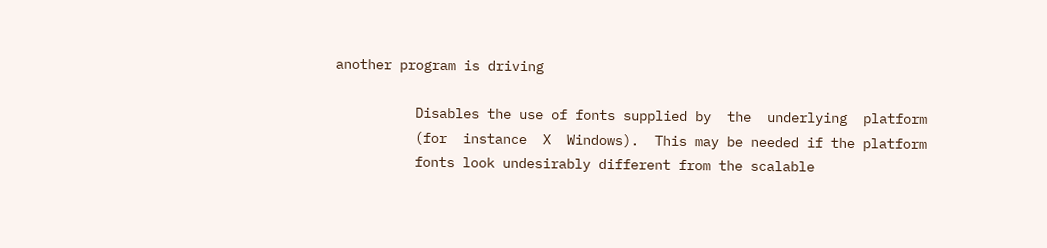another program is driving

          Disables the use of fonts supplied by  the  underlying  platform
          (for  instance  X  Windows).  This may be needed if the platform
          fonts look undesirably different from the scalable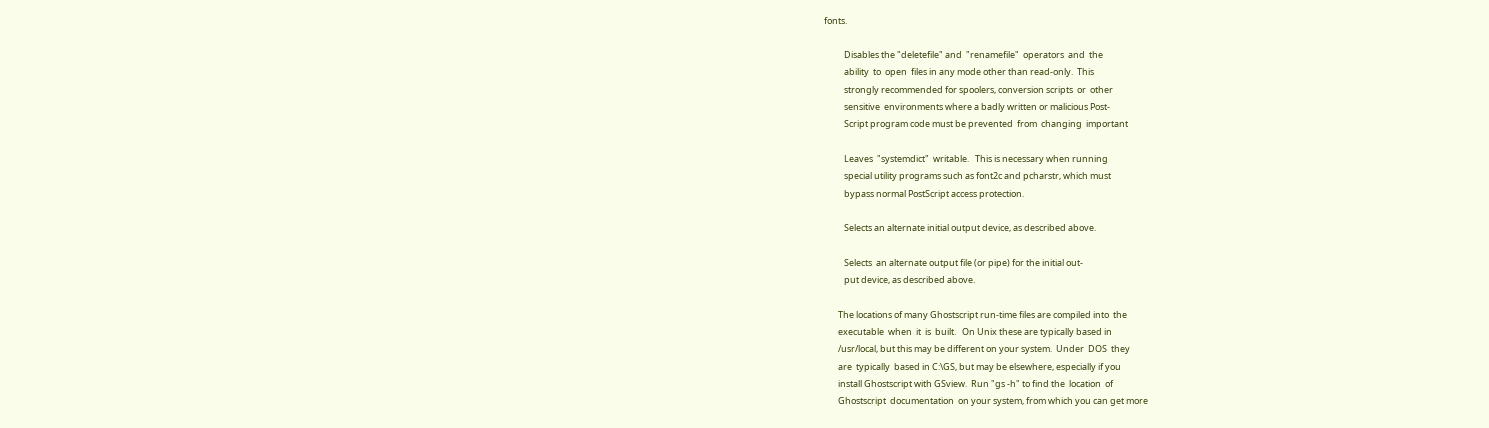fonts.

          Disables the "deletefile" and  "renamefile"  operators  and  the
          ability  to  open  files in any mode other than read-only.  This
          strongly recommended for spoolers, conversion scripts  or  other
          sensitive  environments where a badly written or malicious Post‐
          Script program code must be prevented  from  changing  important

          Leaves  "systemdict"  writable.   This is necessary when running
          special utility programs such as font2c and pcharstr, which must
          bypass normal PostScript access protection.

          Selects an alternate initial output device, as described above.

          Selects  an alternate output file (or pipe) for the initial out‐
          put device, as described above.

       The locations of many Ghostscript run-time files are compiled into  the
       executable  when  it  is  built.   On Unix these are typically based in
       /usr/local, but this may be different on your system.  Under  DOS  they
       are  typically  based in C:\GS, but may be elsewhere, especially if you
       install Ghostscript with GSview.  Run "gs -h" to find the  location  of
       Ghostscript  documentation  on your system, from which you can get more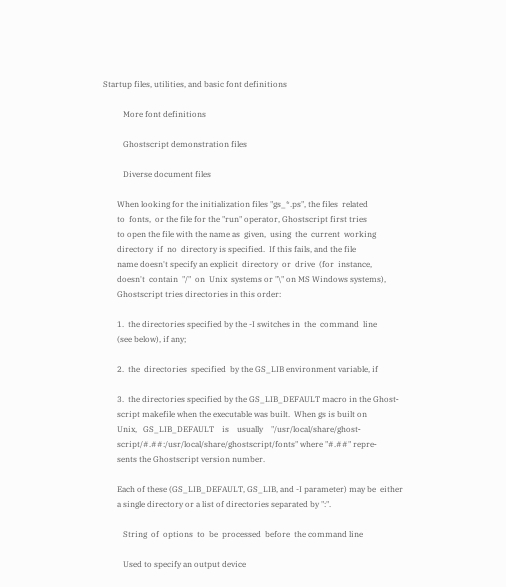Startup files, utilities, and basic font definitions

          More font definitions

          Ghostscript demonstration files

          Diverse document files

       When looking for the initialization files "gs_*.ps", the files  related
       to  fonts,  or the file for the "run" operator, Ghostscript first tries
       to open the file with the name as  given,  using  the  current  working
       directory  if  no  directory is specified.  If this fails, and the file
       name doesn't specify an explicit  directory  or  drive  (for  instance,
       doesn't  contain  "/"  on  Unix  systems or "\" on MS Windows systems),
       Ghostscript tries directories in this order:

       1.  the directories specified by the -I switches in  the  command  line
       (see below), if any;

       2.  the  directories  specified  by the GS_LIB environment variable, if

       3.  the directories specified by the GS_LIB_DEFAULT macro in the Ghost‐
       script makefile when the executable was built.  When gs is built on
       Unix,   GS_LIB_DEFAULT    is    usually    "/usr/local/share/ghost‐
       script/#.##:/usr/local/share/ghostscript/fonts" where "#.##" repre‐
       sents the Ghostscript version number.

       Each of these (GS_LIB_DEFAULT, GS_LIB, and -I parameter) may be  either
       a single directory or a list of directories separated by ":".

          String  of  options  to  be  processed  before  the command line

          Used to specify an output device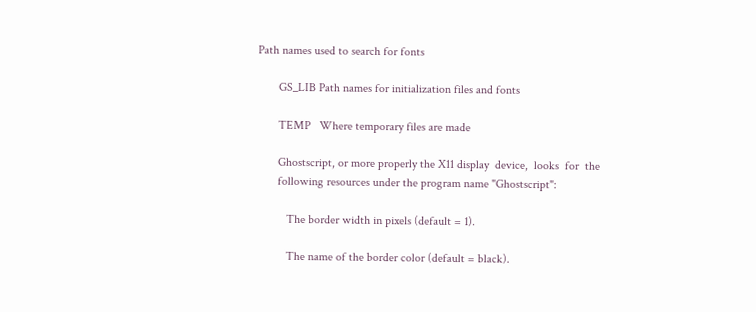Path names used to search for fonts

       GS_LIB Path names for initialization files and fonts

       TEMP   Where temporary files are made

       Ghostscript, or more properly the X11 display  device,  looks  for  the
       following resources under the program name "Ghostscript":

          The border width in pixels (default = 1).

          The name of the border color (default = black).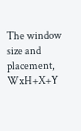The window size and placement, WxH+X+Y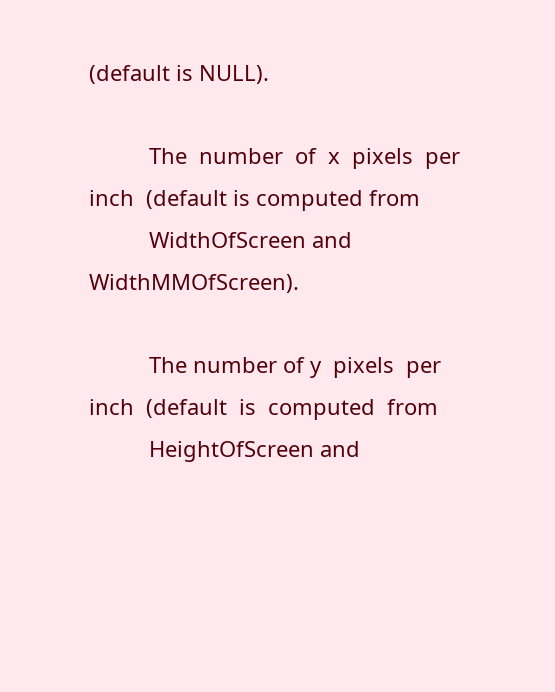(default is NULL).

          The  number  of  x  pixels  per  inch  (default is computed from
          WidthOfScreen and WidthMMOfScreen).

          The number of y  pixels  per  inch  (default  is  computed  from
          HeightOfScreen and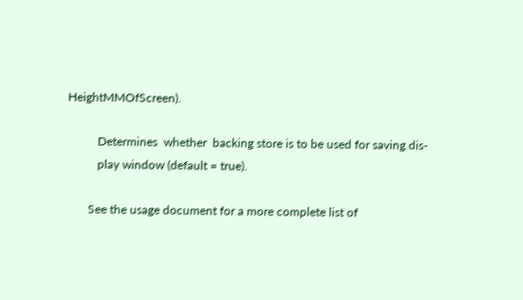HeightMMOfScreen).

          Determines  whether  backing store is to be used for saving dis‐
          play window (default = true).

       See the usage document for a more complete list of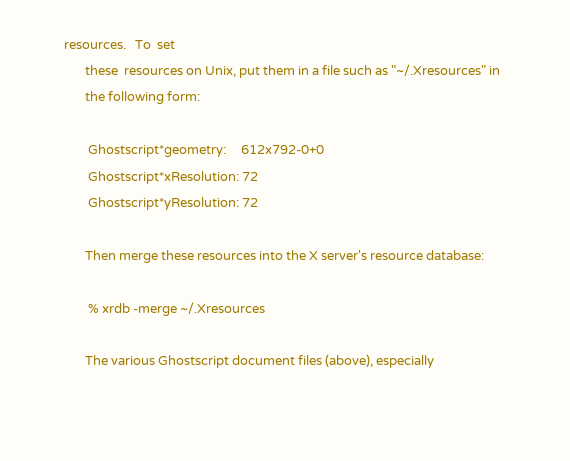resources.   To  set
       these  resources on Unix, put them in a file such as "~/.Xresources" in
       the following form:

        Ghostscript*geometry:     612x792-0+0
        Ghostscript*xResolution: 72
        Ghostscript*yResolution: 72

       Then merge these resources into the X server's resource database:

        % xrdb -merge ~/.Xresources

       The various Ghostscript document files (above), especially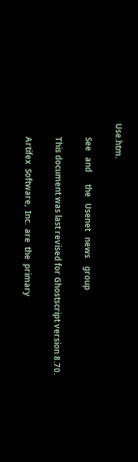Use.htm.

       See   and      the   Usenet   news    group

       This document was last revised for Ghostscript version 8.70.

       Artifex  Software,  Inc.  are  the  primary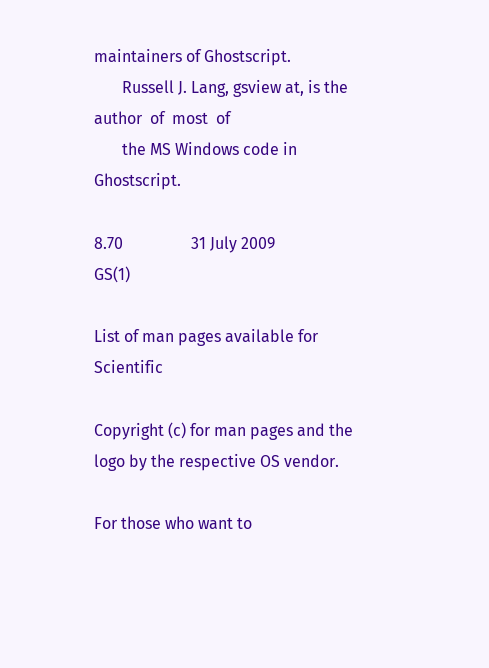maintainers of Ghostscript.
       Russell J. Lang, gsview at, is the author  of  most  of
       the MS Windows code in Ghostscript.

8.70                 31 July 2009                GS(1)

List of man pages available for Scientific

Copyright (c) for man pages and the logo by the respective OS vendor.

For those who want to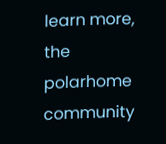learn more, the polarhome community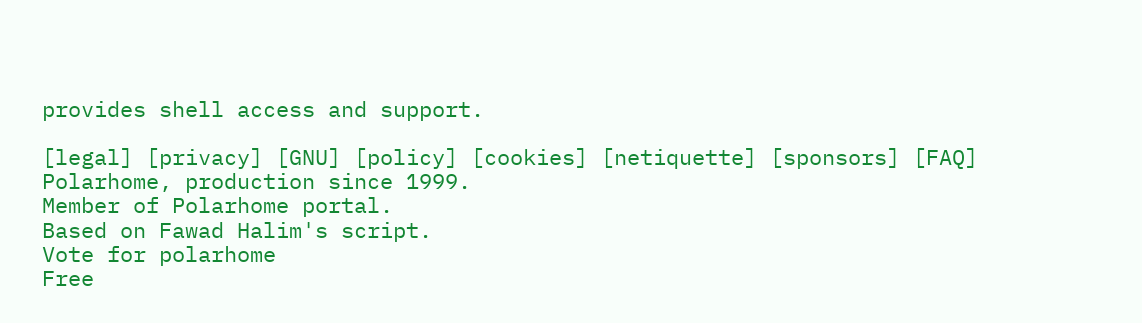provides shell access and support.

[legal] [privacy] [GNU] [policy] [cookies] [netiquette] [sponsors] [FAQ]
Polarhome, production since 1999.
Member of Polarhome portal.
Based on Fawad Halim's script.
Vote for polarhome
Free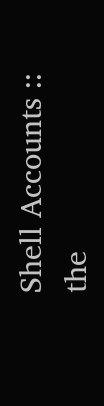Shell Accounts :: the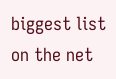biggest list on the net